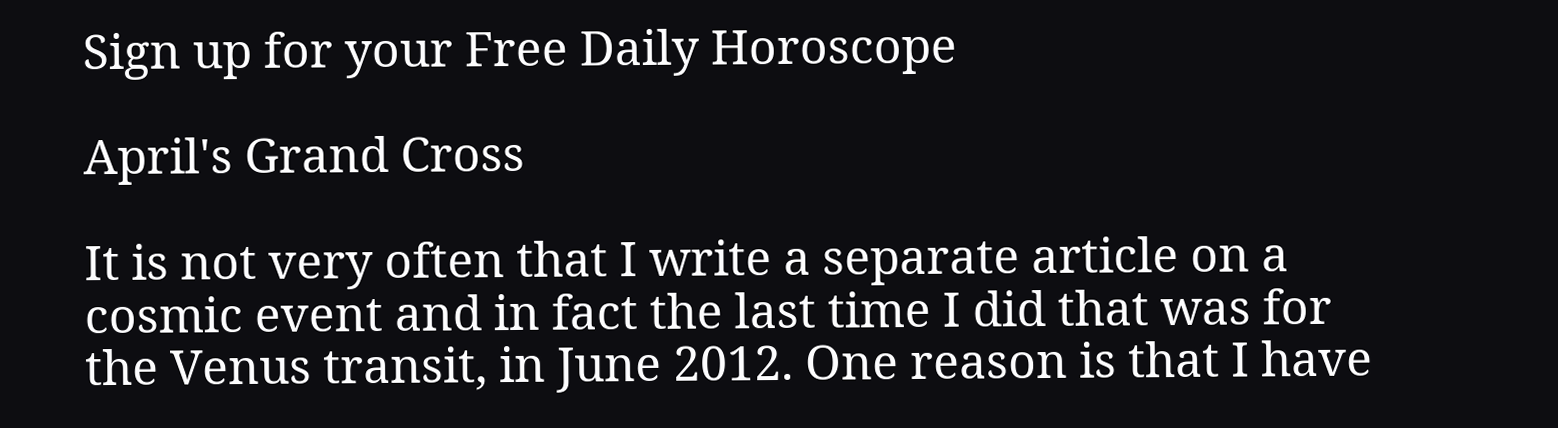Sign up for your Free Daily Horoscope

April's Grand Cross

It is not very often that I write a separate article on a cosmic event and in fact the last time I did that was for the Venus transit, in June 2012. One reason is that I have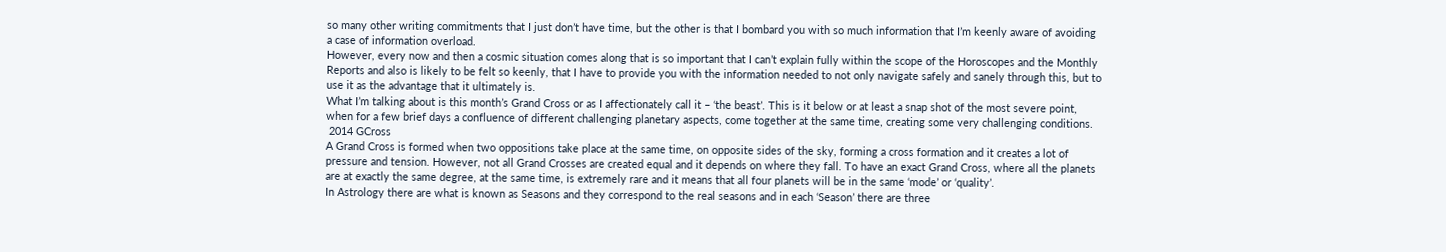so many other writing commitments that I just don’t have time, but the other is that I bombard you with so much information that I’m keenly aware of avoiding a case of information overload.
However, every now and then a cosmic situation comes along that is so important that I can’t explain fully within the scope of the Horoscopes and the Monthly Reports and also is likely to be felt so keenly, that I have to provide you with the information needed to not only navigate safely and sanely through this, but to use it as the advantage that it ultimately is.
What I’m talking about is this month’s Grand Cross or as I affectionately call it – ‘the beast’. This is it below or at least a snap shot of the most severe point, when for a few brief days a confluence of different challenging planetary aspects, come together at the same time, creating some very challenging conditions.
 2014 GCross
A Grand Cross is formed when two oppositions take place at the same time, on opposite sides of the sky, forming a cross formation and it creates a lot of pressure and tension. However, not all Grand Crosses are created equal and it depends on where they fall. To have an exact Grand Cross, where all the planets are at exactly the same degree, at the same time, is extremely rare and it means that all four planets will be in the same ‘mode’ or ‘quality’.
In Astrology there are what is known as Seasons and they correspond to the real seasons and in each ‘Season’ there are three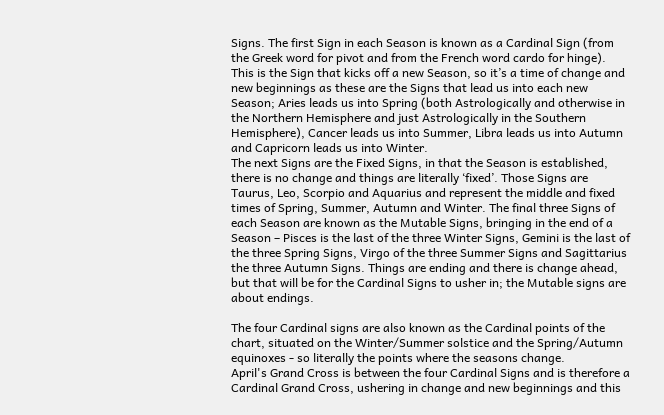Signs. The first Sign in each Season is known as a Cardinal Sign (from the Greek word for pivot and from the French word cardo for hinge). This is the Sign that kicks off a new Season, so it’s a time of change and new beginnings as these are the Signs that lead us into each new Season; Aries leads us into Spring (both Astrologically and otherwise in the Northern Hemisphere and just Astrologically in the Southern Hemisphere), Cancer leads us into Summer, Libra leads us into Autumn and Capricorn leads us into Winter.
The next Signs are the Fixed Signs, in that the Season is established, there is no change and things are literally ‘fixed’. Those Signs are Taurus, Leo, Scorpio and Aquarius and represent the middle and fixed times of Spring, Summer, Autumn and Winter. The final three Signs of each Season are known as the Mutable Signs, bringing in the end of a Season – Pisces is the last of the three Winter Signs, Gemini is the last of the three Spring Signs, Virgo of the three Summer Signs and Sagittarius the three Autumn Signs. Things are ending and there is change ahead, but that will be for the Cardinal Signs to usher in; the Mutable signs are about endings.

The four Cardinal signs are also known as the Cardinal points of the chart, situated on the Winter/Summer solstice and the Spring/Autumn equinoxes - so literally the points where the seasons change.
April's Grand Cross is between the four Cardinal Signs and is therefore a Cardinal Grand Cross, ushering in change and new beginnings and this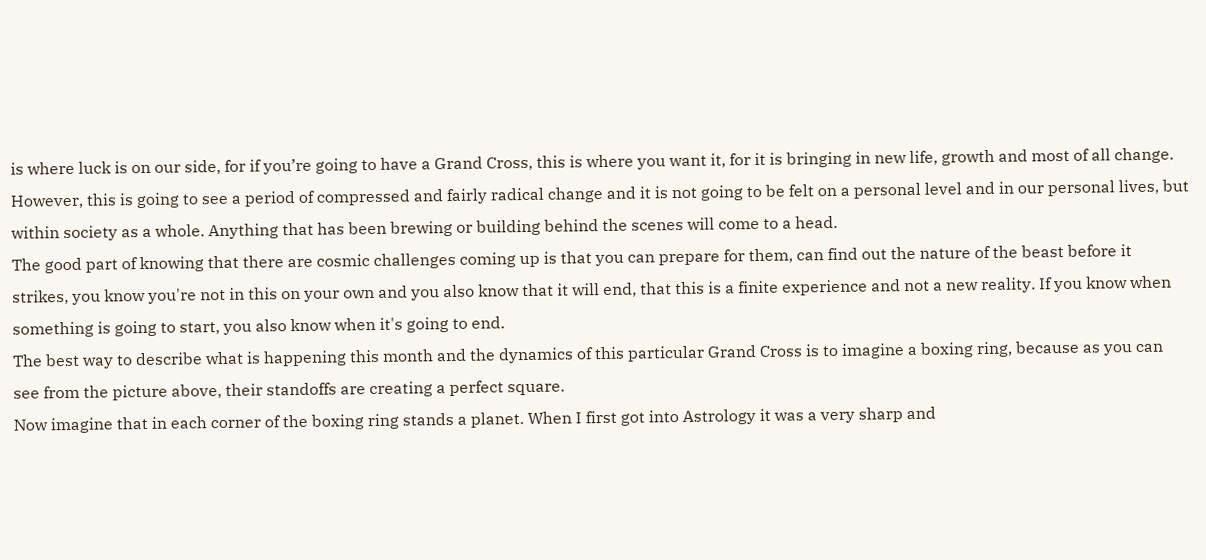is where luck is on our side, for if you’re going to have a Grand Cross, this is where you want it, for it is bringing in new life, growth and most of all change. However, this is going to see a period of compressed and fairly radical change and it is not going to be felt on a personal level and in our personal lives, but within society as a whole. Anything that has been brewing or building behind the scenes will come to a head.
The good part of knowing that there are cosmic challenges coming up is that you can prepare for them, can find out the nature of the beast before it strikes, you know you're not in this on your own and you also know that it will end, that this is a finite experience and not a new reality. If you know when something is going to start, you also know when it's going to end.
The best way to describe what is happening this month and the dynamics of this particular Grand Cross is to imagine a boxing ring, because as you can see from the picture above, their standoffs are creating a perfect square.
Now imagine that in each corner of the boxing ring stands a planet. When I first got into Astrology it was a very sharp and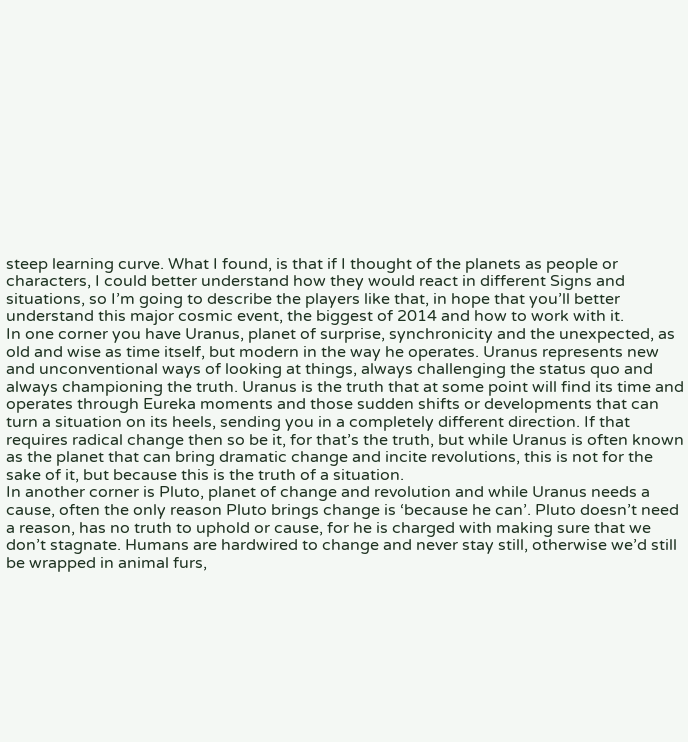steep learning curve. What I found, is that if I thought of the planets as people or characters, I could better understand how they would react in different Signs and situations, so I’m going to describe the players like that, in hope that you’ll better understand this major cosmic event, the biggest of 2014 and how to work with it.
In one corner you have Uranus, planet of surprise, synchronicity and the unexpected, as old and wise as time itself, but modern in the way he operates. Uranus represents new and unconventional ways of looking at things, always challenging the status quo and always championing the truth. Uranus is the truth that at some point will find its time and operates through Eureka moments and those sudden shifts or developments that can turn a situation on its heels, sending you in a completely different direction. If that requires radical change then so be it, for that’s the truth, but while Uranus is often known as the planet that can bring dramatic change and incite revolutions, this is not for the sake of it, but because this is the truth of a situation.
In another corner is Pluto, planet of change and revolution and while Uranus needs a cause, often the only reason Pluto brings change is ‘because he can’. Pluto doesn’t need a reason, has no truth to uphold or cause, for he is charged with making sure that we don’t stagnate. Humans are hardwired to change and never stay still, otherwise we’d still be wrapped in animal furs,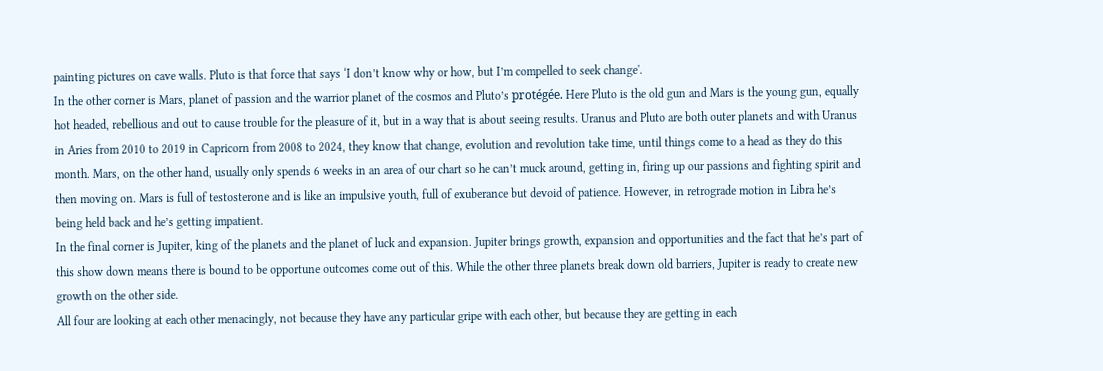painting pictures on cave walls. Pluto is that force that says ‘I don’t know why or how, but I’m compelled to seek change'.
In the other corner is Mars, planet of passion and the warrior planet of the cosmos and Pluto’s protégée. Here Pluto is the old gun and Mars is the young gun, equally hot headed, rebellious and out to cause trouble for the pleasure of it, but in a way that is about seeing results. Uranus and Pluto are both outer planets and with Uranus in Aries from 2010 to 2019 in Capricorn from 2008 to 2024, they know that change, evolution and revolution take time, until things come to a head as they do this month. Mars, on the other hand, usually only spends 6 weeks in an area of our chart so he can’t muck around, getting in, firing up our passions and fighting spirit and then moving on. Mars is full of testosterone and is like an impulsive youth, full of exuberance but devoid of patience. However, in retrograde motion in Libra he’s being held back and he’s getting impatient.
In the final corner is Jupiter, king of the planets and the planet of luck and expansion. Jupiter brings growth, expansion and opportunities and the fact that he’s part of this show down means there is bound to be opportune outcomes come out of this. While the other three planets break down old barriers, Jupiter is ready to create new growth on the other side.
All four are looking at each other menacingly, not because they have any particular gripe with each other, but because they are getting in each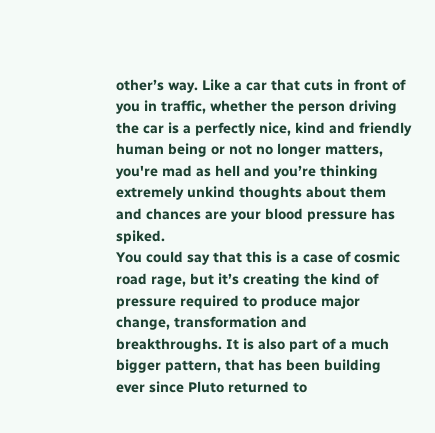other’s way. Like a car that cuts in front of you in traffic, whether the person driving the car is a perfectly nice, kind and friendly human being or not no longer matters, you're mad as hell and you’re thinking extremely unkind thoughts about them and chances are your blood pressure has spiked.
You could say that this is a case of cosmic road rage, but it’s creating the kind of pressure required to produce major change, transformation and breakthroughs. It is also part of a much bigger pattern, that has been building ever since Pluto returned to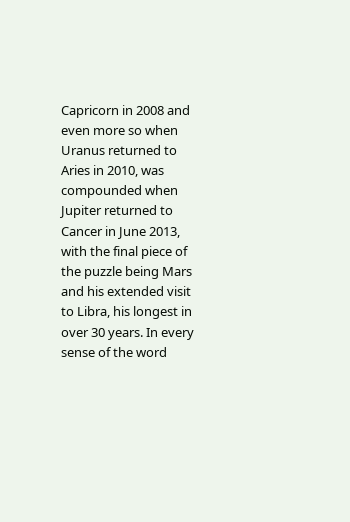Capricorn in 2008 and even more so when Uranus returned to Aries in 2010, was compounded when Jupiter returned to Cancer in June 2013, with the final piece of the puzzle being Mars and his extended visit to Libra, his longest in over 30 years. In every sense of the word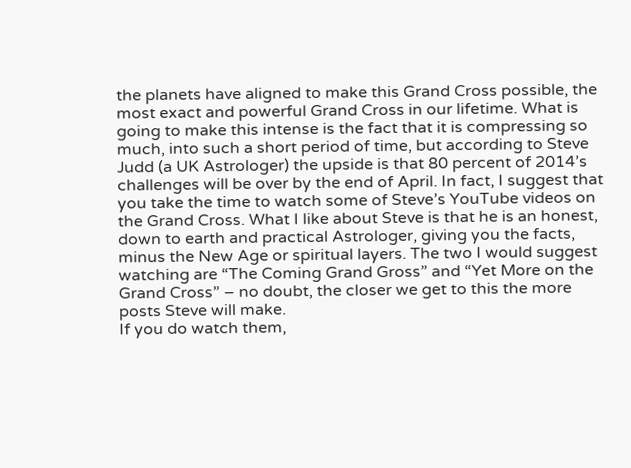the planets have aligned to make this Grand Cross possible, the most exact and powerful Grand Cross in our lifetime. What is going to make this intense is the fact that it is compressing so much, into such a short period of time, but according to Steve Judd (a UK Astrologer) the upside is that 80 percent of 2014’s challenges will be over by the end of April. In fact, I suggest that you take the time to watch some of Steve’s YouTube videos on the Grand Cross. What I like about Steve is that he is an honest, down to earth and practical Astrologer, giving you the facts, minus the New Age or spiritual layers. The two I would suggest watching are “The Coming Grand Gross” and “Yet More on the Grand Cross” – no doubt, the closer we get to this the more posts Steve will make.
If you do watch them,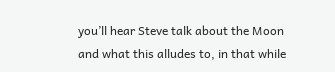you’ll hear Steve talk about the Moon and what this alludes to, in that while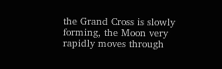the Grand Cross is slowly forming, the Moon very rapidly moves through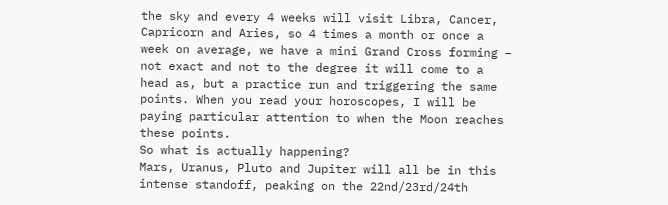the sky and every 4 weeks will visit Libra, Cancer, Capricorn and Aries, so 4 times a month or once a week on average, we have a mini Grand Cross forming – not exact and not to the degree it will come to a head as, but a practice run and triggering the same points. When you read your horoscopes, I will be paying particular attention to when the Moon reaches these points.
So what is actually happening?
Mars, Uranus, Pluto and Jupiter will all be in this intense standoff, peaking on the 22nd/23rd/24th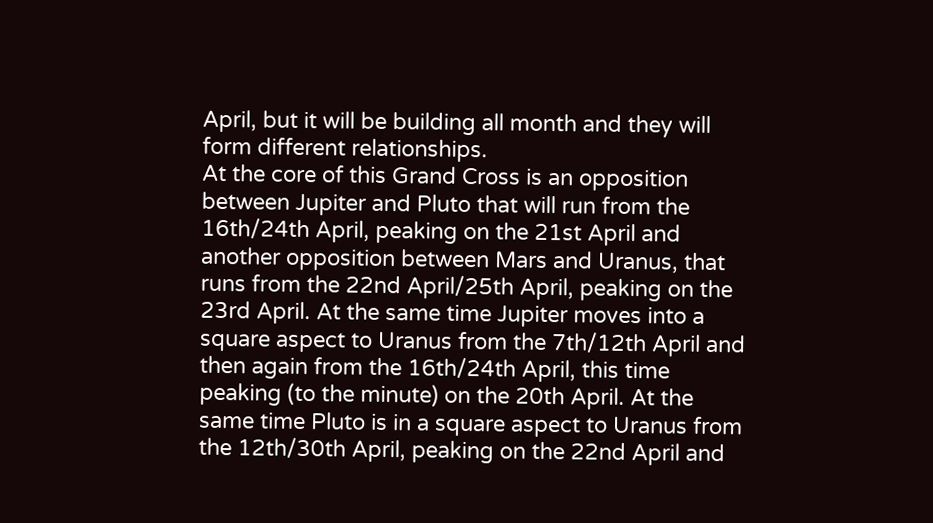April, but it will be building all month and they will form different relationships.
At the core of this Grand Cross is an opposition between Jupiter and Pluto that will run from the 16th/24th April, peaking on the 21st April and another opposition between Mars and Uranus, that runs from the 22nd April/25th April, peaking on the 23rd April. At the same time Jupiter moves into a square aspect to Uranus from the 7th/12th April and then again from the 16th/24th April, this time peaking (to the minute) on the 20th April. At the same time Pluto is in a square aspect to Uranus from the 12th/30th April, peaking on the 22nd April and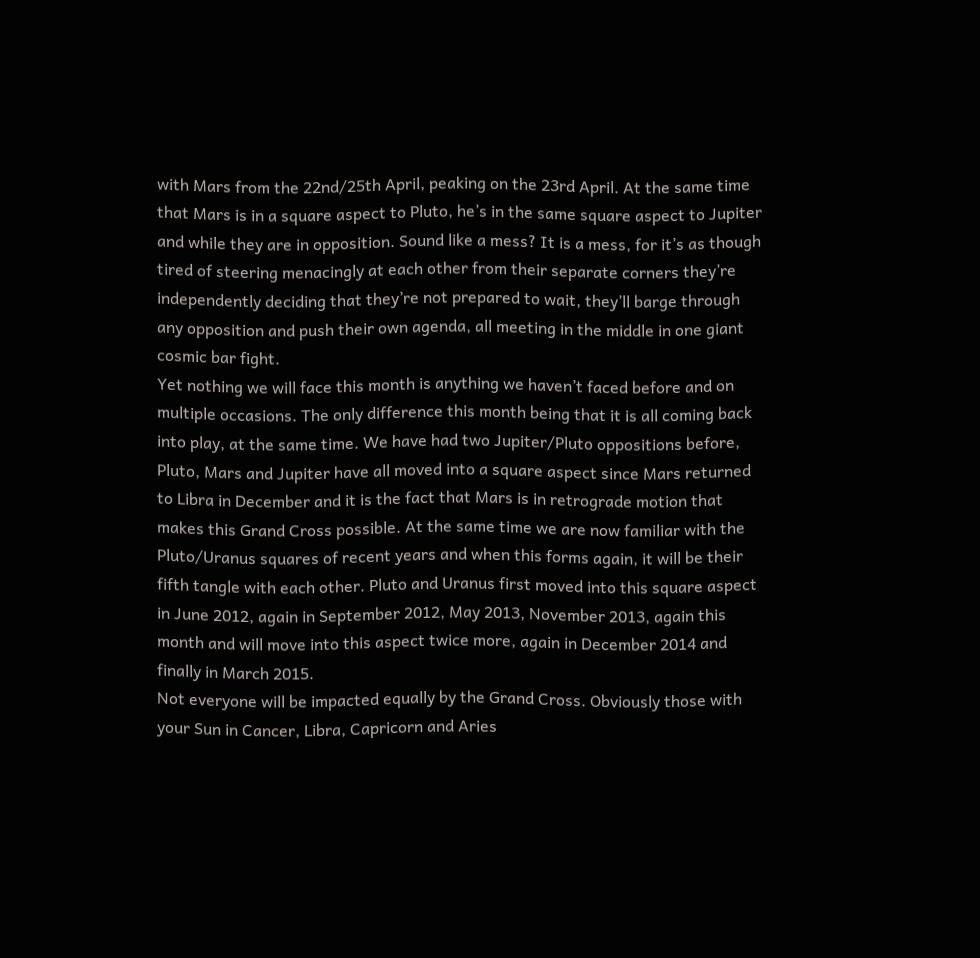with Mars from the 22nd/25th April, peaking on the 23rd April. At the same time that Mars is in a square aspect to Pluto, he’s in the same square aspect to Jupiter and while they are in opposition. Sound like a mess? It is a mess, for it’s as though tired of steering menacingly at each other from their separate corners they’re independently deciding that they’re not prepared to wait, they’ll barge through any opposition and push their own agenda, all meeting in the middle in one giant cosmic bar fight.
Yet nothing we will face this month is anything we haven’t faced before and on multiple occasions. The only difference this month being that it is all coming back into play, at the same time. We have had two Jupiter/Pluto oppositions before, Pluto, Mars and Jupiter have all moved into a square aspect since Mars returned to Libra in December and it is the fact that Mars is in retrograde motion that makes this Grand Cross possible. At the same time we are now familiar with the Pluto/Uranus squares of recent years and when this forms again, it will be their fifth tangle with each other. Pluto and Uranus first moved into this square aspect in June 2012, again in September 2012, May 2013, November 2013, again this month and will move into this aspect twice more, again in December 2014 and finally in March 2015.
Not everyone will be impacted equally by the Grand Cross. Obviously those with your Sun in Cancer, Libra, Capricorn and Aries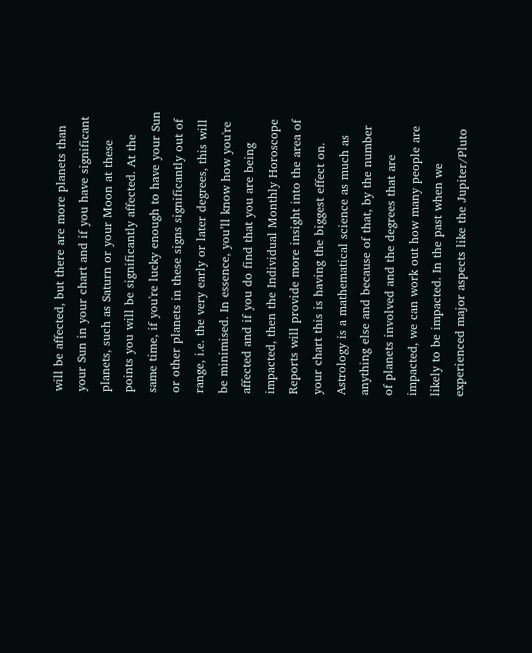will be affected, but there are more planets than your Sun in your chart and if you have significant planets, such as Saturn or your Moon at these points you will be significantly affected. At the same time, if you're lucky enough to have your Sun or other planets in these signs significantly out of range, i.e. the very early or later degrees, this will be minimised. In essence, you’ll know how you're affected and if you do find that you are being impacted, then the Individual Monthly Horoscope Reports will provide more insight into the area of your chart this is having the biggest effect on.
Astrology is a mathematical science as much as anything else and because of that, by the number of planets involved and the degrees that are impacted, we can work out how many people are likely to be impacted. In the past when we experienced major aspects like the Jupiter/Pluto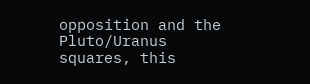opposition and the Pluto/Uranus squares, this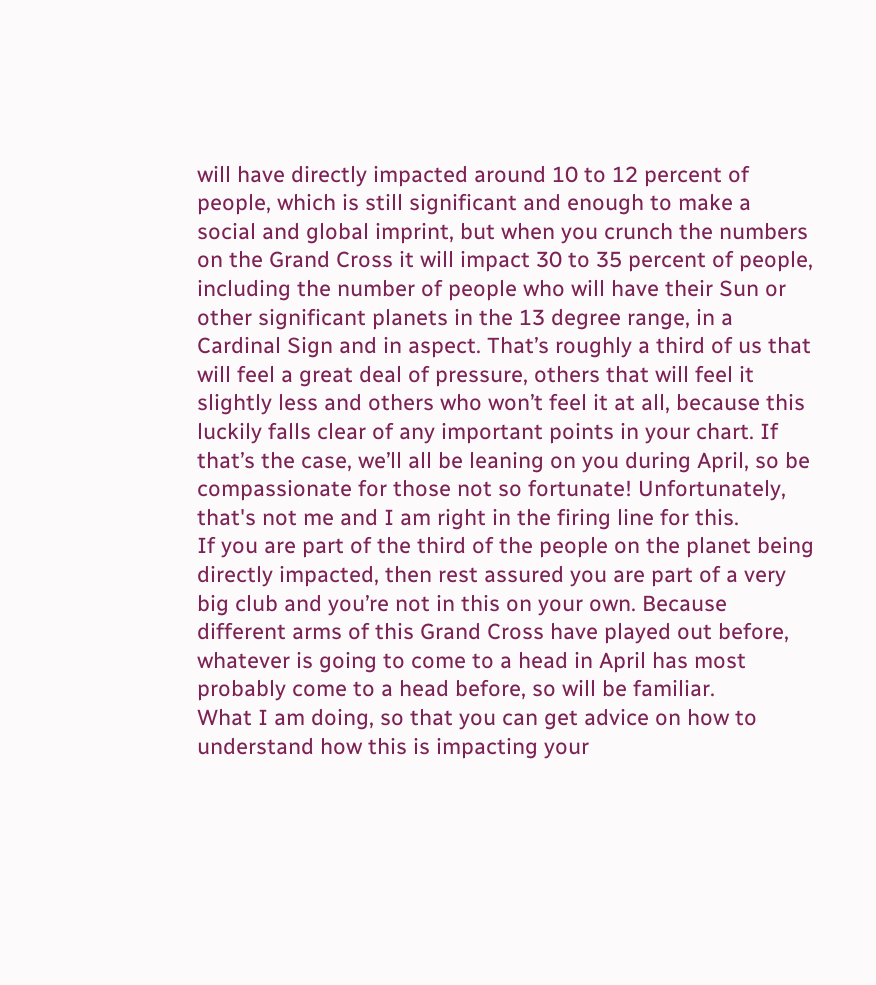will have directly impacted around 10 to 12 percent of people, which is still significant and enough to make a social and global imprint, but when you crunch the numbers on the Grand Cross it will impact 30 to 35 percent of people, including the number of people who will have their Sun or other significant planets in the 13 degree range, in a Cardinal Sign and in aspect. That’s roughly a third of us that will feel a great deal of pressure, others that will feel it slightly less and others who won’t feel it at all, because this luckily falls clear of any important points in your chart. If that’s the case, we’ll all be leaning on you during April, so be compassionate for those not so fortunate! Unfortunately, that's not me and I am right in the firing line for this.
If you are part of the third of the people on the planet being directly impacted, then rest assured you are part of a very big club and you’re not in this on your own. Because different arms of this Grand Cross have played out before, whatever is going to come to a head in April has most probably come to a head before, so will be familiar.
What I am doing, so that you can get advice on how to understand how this is impacting your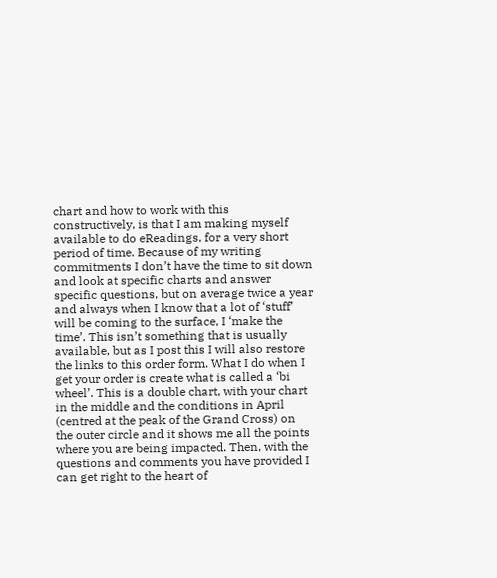chart and how to work with this constructively, is that I am making myself available to do eReadings, for a very short period of time. Because of my writing commitments I don’t have the time to sit down and look at specific charts and answer specific questions, but on average twice a year and always when I know that a lot of ‘stuff’ will be coming to the surface, I ‘make the time’. This isn’t something that is usually available, but as I post this I will also restore the links to this order form. What I do when I get your order is create what is called a ‘bi wheel’. This is a double chart, with your chart in the middle and the conditions in April (centred at the peak of the Grand Cross) on the outer circle and it shows me all the points where you are being impacted. Then, with the questions and comments you have provided I can get right to the heart of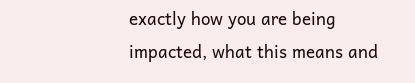exactly how you are being impacted, what this means and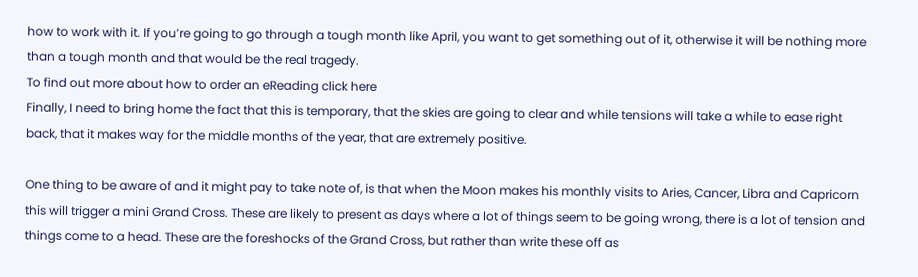how to work with it. If you’re going to go through a tough month like April, you want to get something out of it, otherwise it will be nothing more than a tough month and that would be the real tragedy.
To find out more about how to order an eReading click here
Finally, I need to bring home the fact that this is temporary, that the skies are going to clear and while tensions will take a while to ease right back, that it makes way for the middle months of the year, that are extremely positive.

One thing to be aware of and it might pay to take note of, is that when the Moon makes his monthly visits to Aries, Cancer, Libra and Capricorn this will trigger a mini Grand Cross. These are likely to present as days where a lot of things seem to be going wrong, there is a lot of tension and things come to a head. These are the foreshocks of the Grand Cross, but rather than write these off as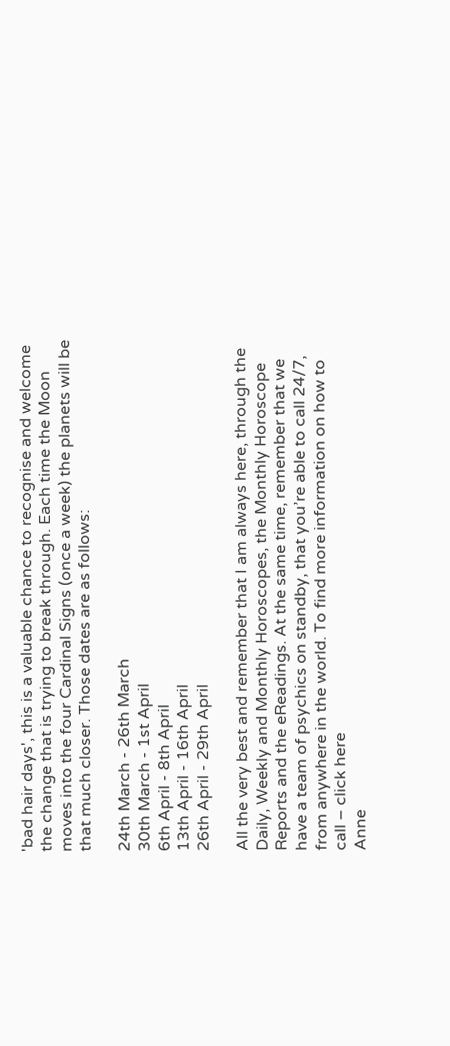'bad hair days', this is a valuable chance to recognise and welcome the change that is trying to break through. Each time the Moon moves into the four Cardinal Signs (once a week) the planets will be that much closer. Those dates are as follows:

24th March - 26th March
30th March - 1st April
6th April - 8th April
13th April - 16th April
26th April - 29th April

All the very best and remember that I am always here, through the Daily, Weekly and Monthly Horoscopes, the Monthly Horoscope Reports and the eReadings. At the same time, remember that we have a team of psychics on standby, that you’re able to call 24/7, from anywhere in the world. To find more information on how to call – click here
Anne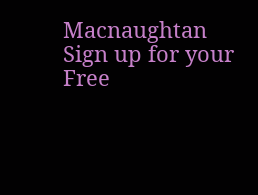Macnaughtan
Sign up for your Free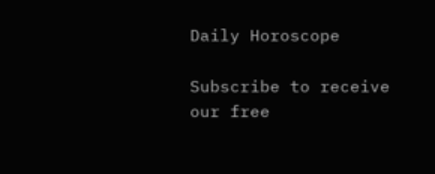Daily Horoscope

Subscribe to receive our free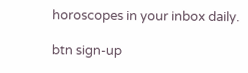horoscopes in your inbox daily.

btn sign-up